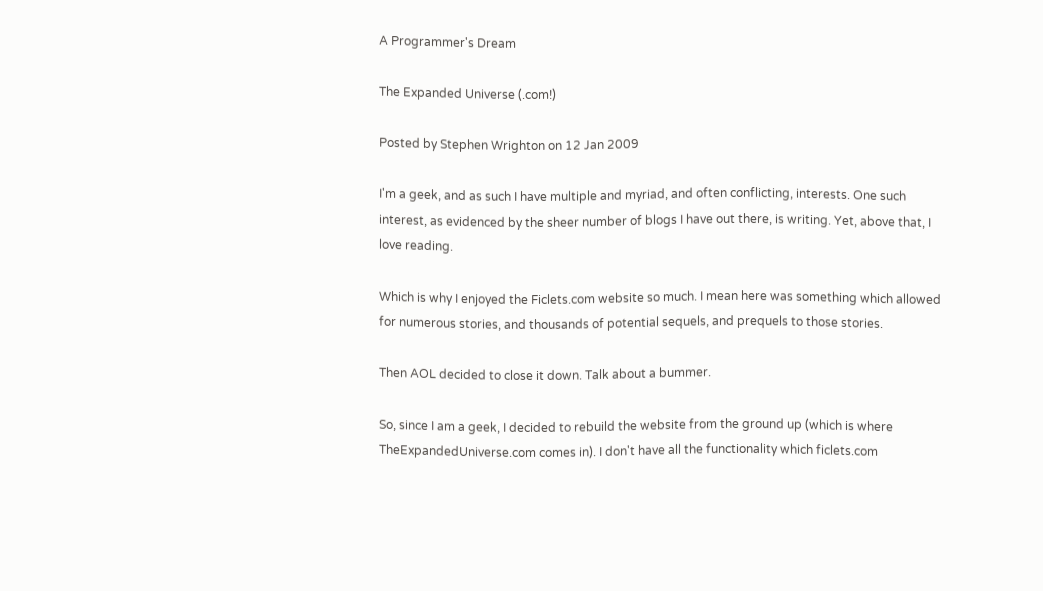A Programmer's Dream

The Expanded Universe (.com!)

Posted by Stephen Wrighton on 12 Jan 2009

I'm a geek, and as such I have multiple and myriad, and often conflicting, interests. One such interest, as evidenced by the sheer number of blogs I have out there, is writing. Yet, above that, I love reading.

Which is why I enjoyed the Ficlets.com website so much. I mean here was something which allowed for numerous stories, and thousands of potential sequels, and prequels to those stories.

Then AOL decided to close it down. Talk about a bummer.

So, since I am a geek, I decided to rebuild the website from the ground up (which is where TheExpandedUniverse.com comes in). I don't have all the functionality which ficlets.com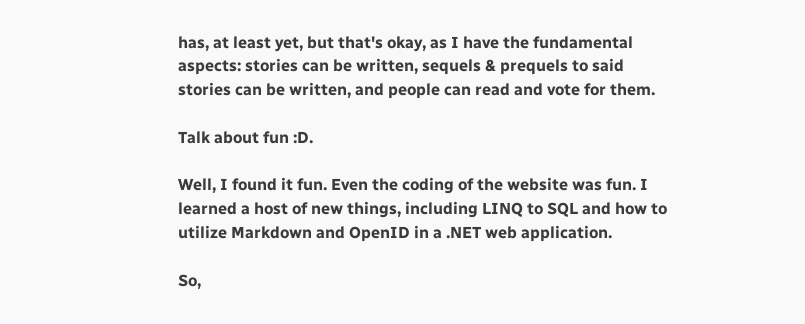has, at least yet, but that's okay, as I have the fundamental aspects: stories can be written, sequels & prequels to said stories can be written, and people can read and vote for them.

Talk about fun :D.

Well, I found it fun. Even the coding of the website was fun. I learned a host of new things, including LINQ to SQL and how to utilize Markdown and OpenID in a .NET web application.

So,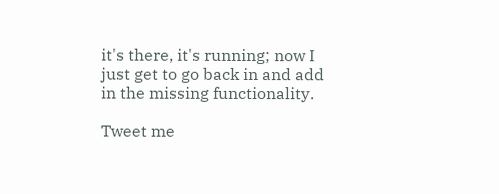it's there, it's running; now I just get to go back in and add in the missing functionality.

Tweet me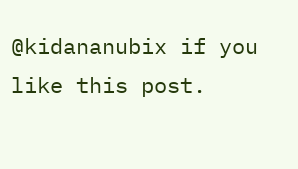@kidananubix if you like this post.